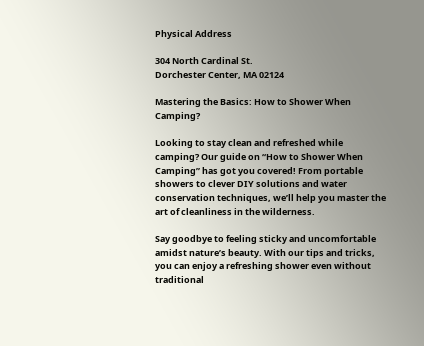Physical Address

304 North Cardinal St.
Dorchester Center, MA 02124

Mastering the Basics: How to Shower When Camping?

Looking to stay clean and refreshed while camping? Our guide on “How to Shower When Camping” has got you covered! From portable showers to clever DIY solutions and water conservation techniques, we’ll help you master the art of cleanliness in the wilderness.

Say goodbye to feeling sticky and uncomfortable amidst nature’s beauty. With our tips and tricks, you can enjoy a refreshing shower even without traditional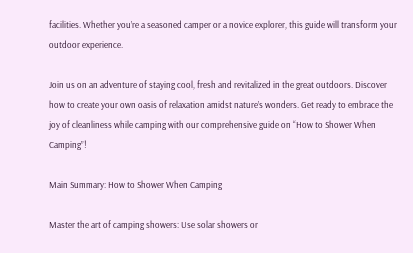facilities. Whether you’re a seasoned camper or a novice explorer, this guide will transform your outdoor experience.

Join us on an adventure of staying cool, fresh and revitalized in the great outdoors. Discover how to create your own oasis of relaxation amidst nature’s wonders. Get ready to embrace the joy of cleanliness while camping with our comprehensive guide on “How to Shower When Camping”!

Main Summary: How to Shower When Camping

Master the art of camping showers: Use solar showers or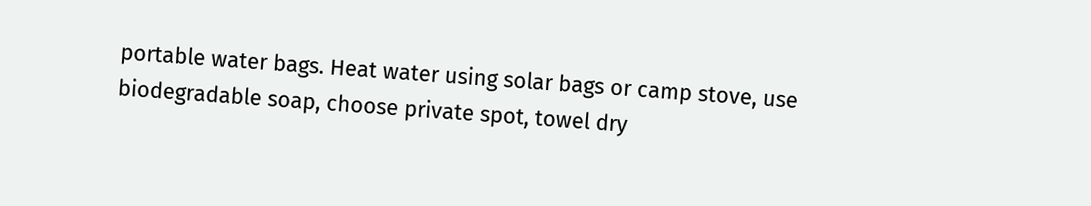portable water bags. Heat water using solar bags or camp stove, use biodegradable soap, choose private spot, towel dry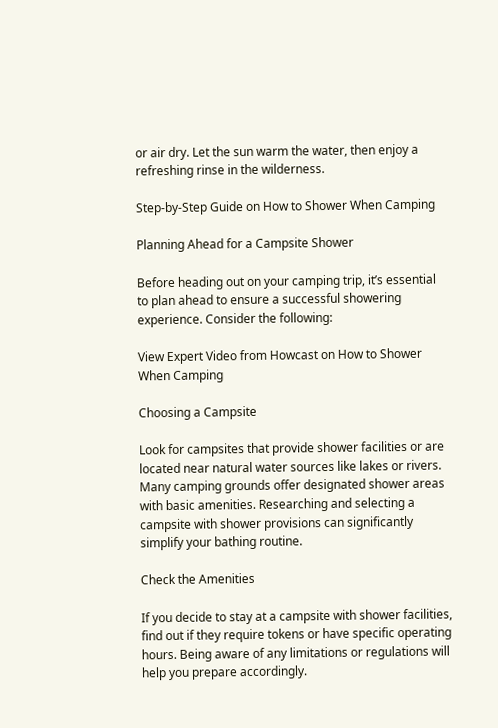or air dry. Let the sun warm the water, then enjoy a refreshing rinse in the wilderness.

Step-by-Step Guide on How to Shower When Camping

Planning Ahead for a Campsite Shower

Before heading out on your camping trip, it’s essential to plan ahead to ensure a successful showering experience. Consider the following:

View Expert Video from Howcast on How to Shower When Camping

Choosing a Campsite

Look for campsites that provide shower facilities or are located near natural water sources like lakes or rivers. Many camping grounds offer designated shower areas with basic amenities. Researching and selecting a campsite with shower provisions can significantly simplify your bathing routine.

Check the Amenities

If you decide to stay at a campsite with shower facilities, find out if they require tokens or have specific operating hours. Being aware of any limitations or regulations will help you prepare accordingly.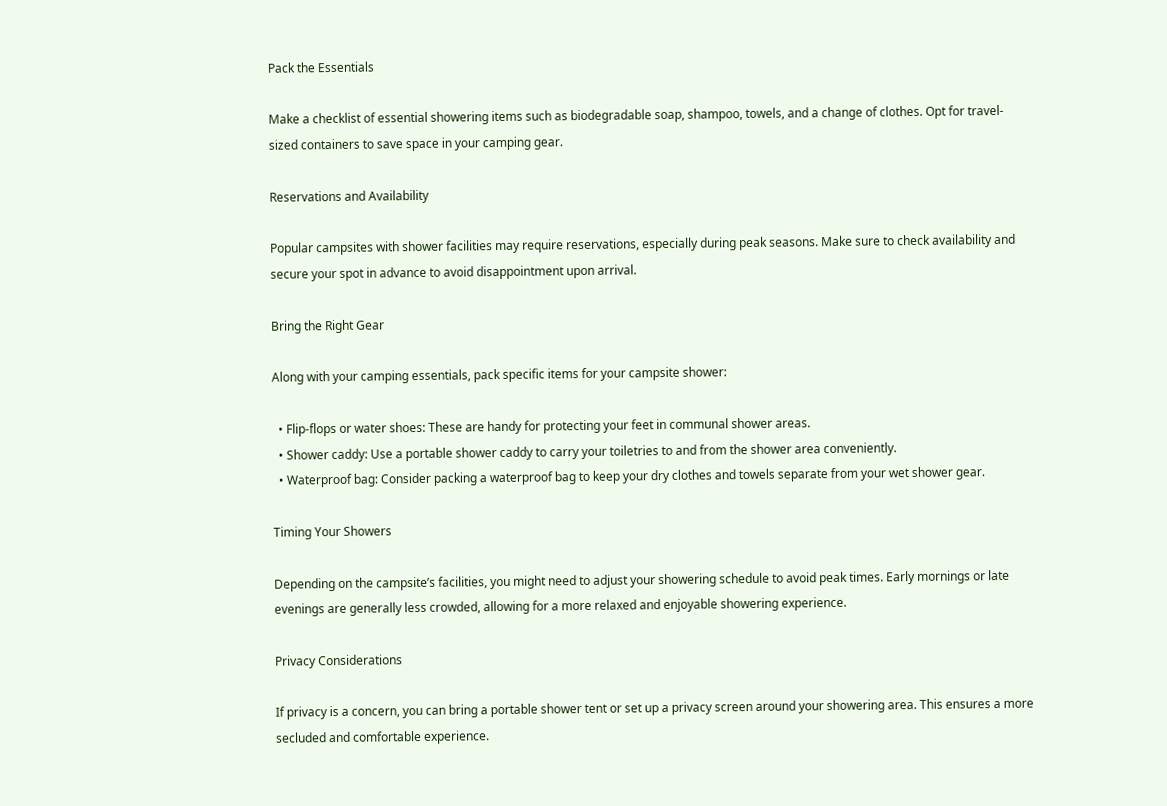Pack the Essentials

Make a checklist of essential showering items such as biodegradable soap, shampoo, towels, and a change of clothes. Opt for travel-sized containers to save space in your camping gear.

Reservations and Availability

Popular campsites with shower facilities may require reservations, especially during peak seasons. Make sure to check availability and secure your spot in advance to avoid disappointment upon arrival.

Bring the Right Gear

Along with your camping essentials, pack specific items for your campsite shower:

  • Flip-flops or water shoes: These are handy for protecting your feet in communal shower areas.
  • Shower caddy: Use a portable shower caddy to carry your toiletries to and from the shower area conveniently.
  • Waterproof bag: Consider packing a waterproof bag to keep your dry clothes and towels separate from your wet shower gear.

Timing Your Showers

Depending on the campsite’s facilities, you might need to adjust your showering schedule to avoid peak times. Early mornings or late evenings are generally less crowded, allowing for a more relaxed and enjoyable showering experience.

Privacy Considerations

If privacy is a concern, you can bring a portable shower tent or set up a privacy screen around your showering area. This ensures a more secluded and comfortable experience.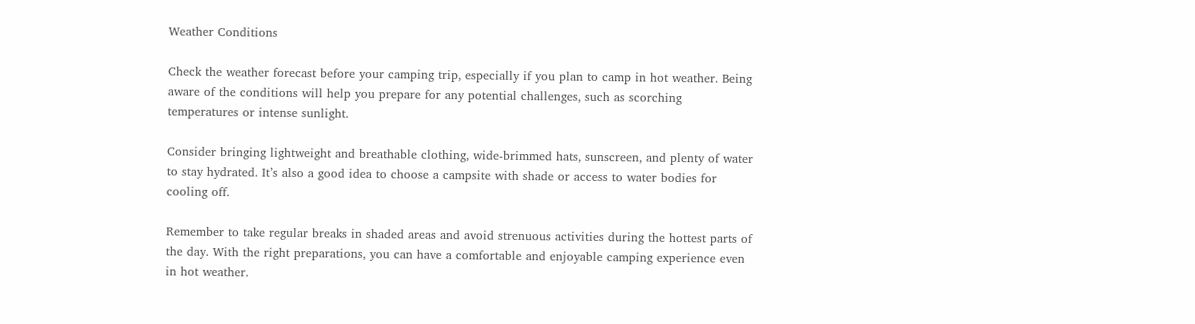Weather Conditions

Check the weather forecast before your camping trip, especially if you plan to camp in hot weather. Being aware of the conditions will help you prepare for any potential challenges, such as scorching temperatures or intense sunlight.

Consider bringing lightweight and breathable clothing, wide-brimmed hats, sunscreen, and plenty of water to stay hydrated. It’s also a good idea to choose a campsite with shade or access to water bodies for cooling off.

Remember to take regular breaks in shaded areas and avoid strenuous activities during the hottest parts of the day. With the right preparations, you can have a comfortable and enjoyable camping experience even in hot weather.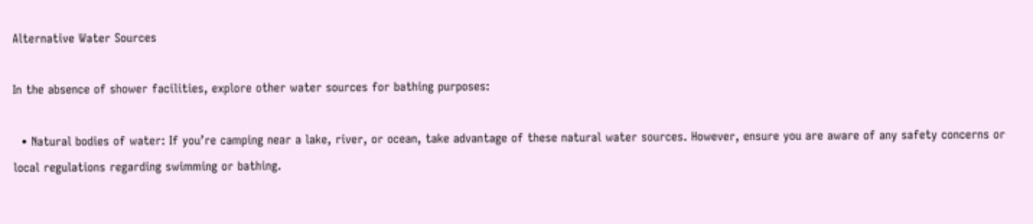Alternative Water Sources

In the absence of shower facilities, explore other water sources for bathing purposes:

  • Natural bodies of water: If you’re camping near a lake, river, or ocean, take advantage of these natural water sources. However, ensure you are aware of any safety concerns or local regulations regarding swimming or bathing.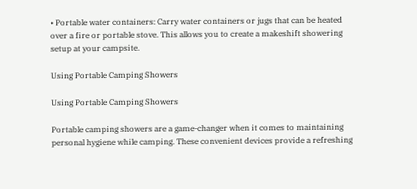• Portable water containers: Carry water containers or jugs that can be heated over a fire or portable stove. This allows you to create a makeshift showering setup at your campsite.

Using Portable Camping Showers

Using Portable Camping Showers

Portable camping showers are a game-changer when it comes to maintaining personal hygiene while camping. These convenient devices provide a refreshing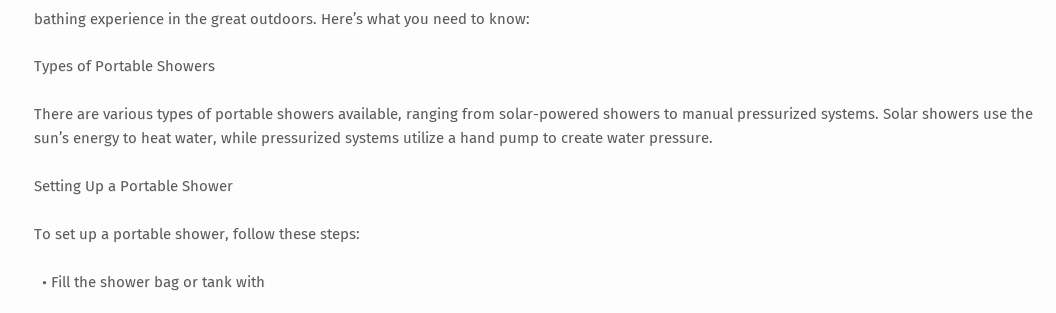bathing experience in the great outdoors. Here’s what you need to know:

Types of Portable Showers

There are various types of portable showers available, ranging from solar-powered showers to manual pressurized systems. Solar showers use the sun’s energy to heat water, while pressurized systems utilize a hand pump to create water pressure.

Setting Up a Portable Shower

To set up a portable shower, follow these steps:

  • Fill the shower bag or tank with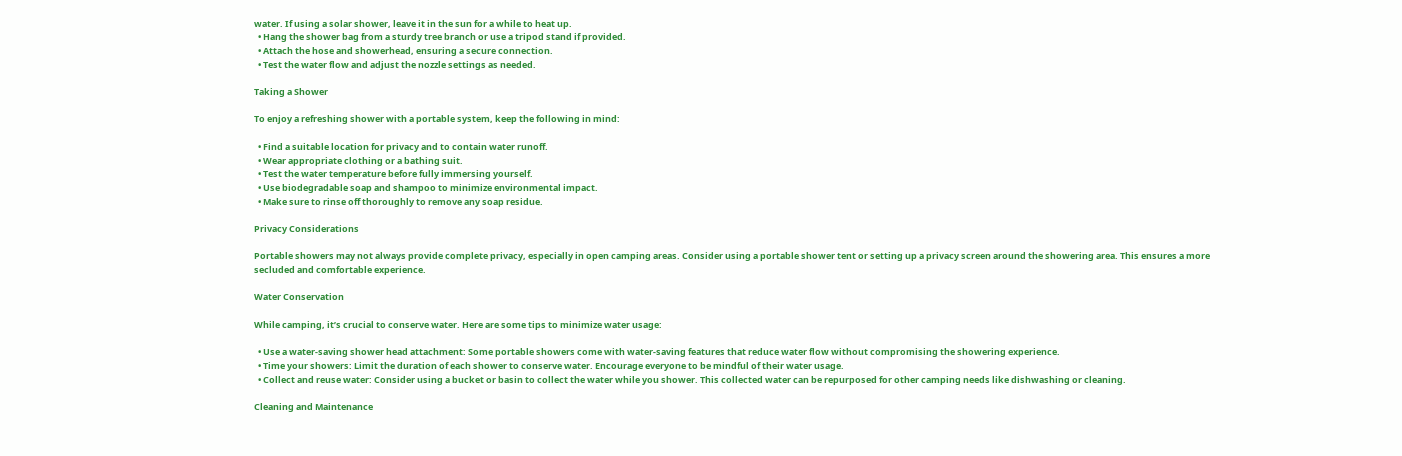water. If using a solar shower, leave it in the sun for a while to heat up.
  • Hang the shower bag from a sturdy tree branch or use a tripod stand if provided.
  • Attach the hose and showerhead, ensuring a secure connection.
  • Test the water flow and adjust the nozzle settings as needed.

Taking a Shower

To enjoy a refreshing shower with a portable system, keep the following in mind:

  • Find a suitable location for privacy and to contain water runoff.
  • Wear appropriate clothing or a bathing suit.
  • Test the water temperature before fully immersing yourself.
  • Use biodegradable soap and shampoo to minimize environmental impact.
  • Make sure to rinse off thoroughly to remove any soap residue.

Privacy Considerations

Portable showers may not always provide complete privacy, especially in open camping areas. Consider using a portable shower tent or setting up a privacy screen around the showering area. This ensures a more secluded and comfortable experience.

Water Conservation

While camping, it’s crucial to conserve water. Here are some tips to minimize water usage:

  • Use a water-saving shower head attachment: Some portable showers come with water-saving features that reduce water flow without compromising the showering experience.
  • Time your showers: Limit the duration of each shower to conserve water. Encourage everyone to be mindful of their water usage.
  • Collect and reuse water: Consider using a bucket or basin to collect the water while you shower. This collected water can be repurposed for other camping needs like dishwashing or cleaning.

Cleaning and Maintenance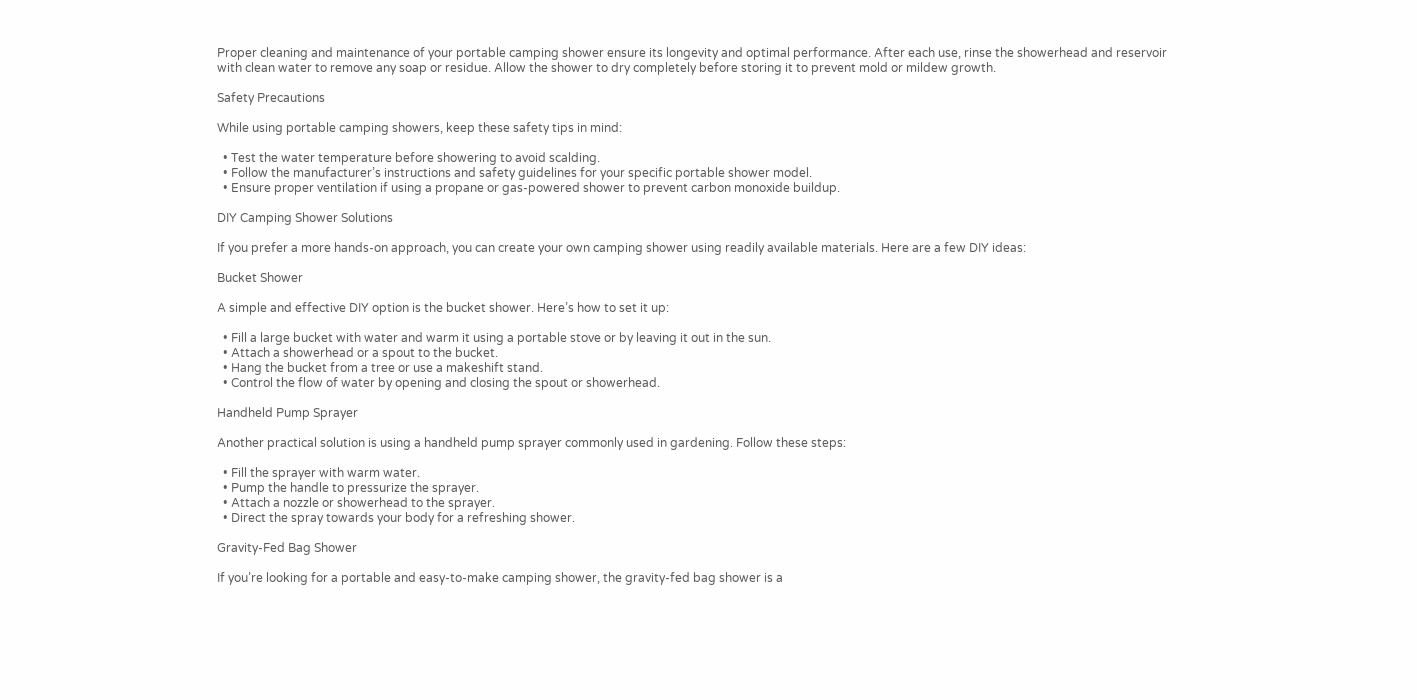Proper cleaning and maintenance of your portable camping shower ensure its longevity and optimal performance. After each use, rinse the showerhead and reservoir with clean water to remove any soap or residue. Allow the shower to dry completely before storing it to prevent mold or mildew growth.

Safety Precautions

While using portable camping showers, keep these safety tips in mind:

  • Test the water temperature before showering to avoid scalding.
  • Follow the manufacturer’s instructions and safety guidelines for your specific portable shower model.
  • Ensure proper ventilation if using a propane or gas-powered shower to prevent carbon monoxide buildup.

DIY Camping Shower Solutions

If you prefer a more hands-on approach, you can create your own camping shower using readily available materials. Here are a few DIY ideas:

Bucket Shower

A simple and effective DIY option is the bucket shower. Here’s how to set it up:

  • Fill a large bucket with water and warm it using a portable stove or by leaving it out in the sun.
  • Attach a showerhead or a spout to the bucket.
  • Hang the bucket from a tree or use a makeshift stand.
  • Control the flow of water by opening and closing the spout or showerhead.

Handheld Pump Sprayer

Another practical solution is using a handheld pump sprayer commonly used in gardening. Follow these steps:

  • Fill the sprayer with warm water.
  • Pump the handle to pressurize the sprayer.
  • Attach a nozzle or showerhead to the sprayer.
  • Direct the spray towards your body for a refreshing shower.

Gravity-Fed Bag Shower

If you’re looking for a portable and easy-to-make camping shower, the gravity-fed bag shower is a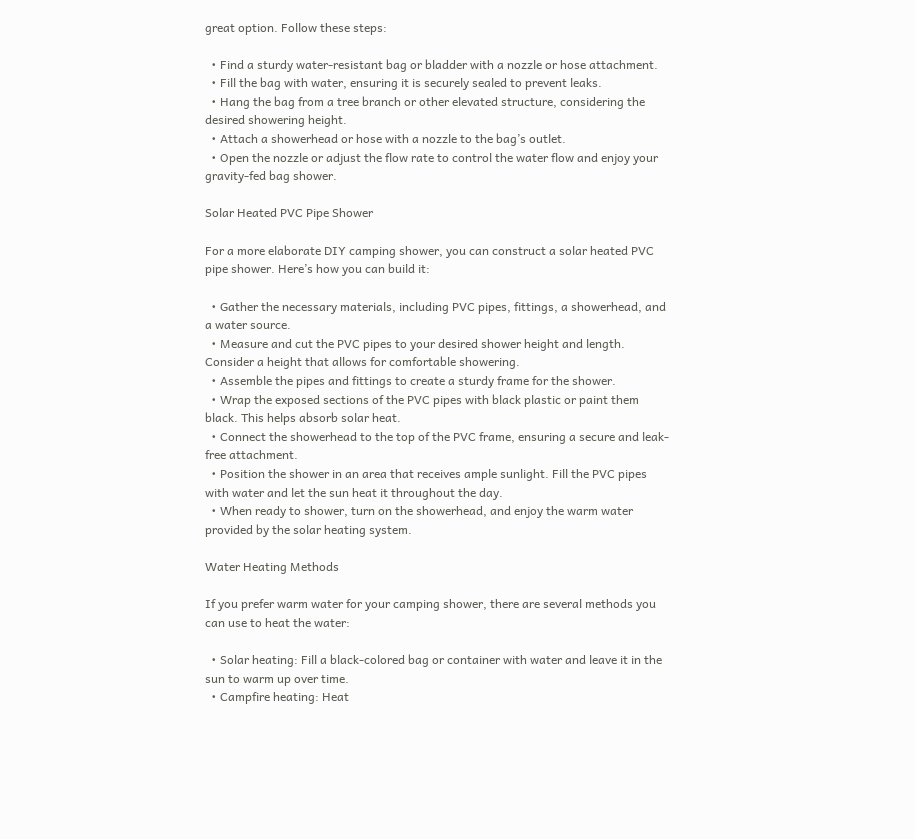great option. Follow these steps:

  • Find a sturdy water-resistant bag or bladder with a nozzle or hose attachment.
  • Fill the bag with water, ensuring it is securely sealed to prevent leaks.
  • Hang the bag from a tree branch or other elevated structure, considering the desired showering height.
  • Attach a showerhead or hose with a nozzle to the bag’s outlet.
  • Open the nozzle or adjust the flow rate to control the water flow and enjoy your gravity-fed bag shower.

Solar Heated PVC Pipe Shower

For a more elaborate DIY camping shower, you can construct a solar heated PVC pipe shower. Here’s how you can build it:

  • Gather the necessary materials, including PVC pipes, fittings, a showerhead, and a water source.
  • Measure and cut the PVC pipes to your desired shower height and length. Consider a height that allows for comfortable showering.
  • Assemble the pipes and fittings to create a sturdy frame for the shower.
  • Wrap the exposed sections of the PVC pipes with black plastic or paint them black. This helps absorb solar heat.
  • Connect the showerhead to the top of the PVC frame, ensuring a secure and leak-free attachment.
  • Position the shower in an area that receives ample sunlight. Fill the PVC pipes with water and let the sun heat it throughout the day.
  • When ready to shower, turn on the showerhead, and enjoy the warm water provided by the solar heating system.

Water Heating Methods

If you prefer warm water for your camping shower, there are several methods you can use to heat the water:

  • Solar heating: Fill a black-colored bag or container with water and leave it in the sun to warm up over time.
  • Campfire heating: Heat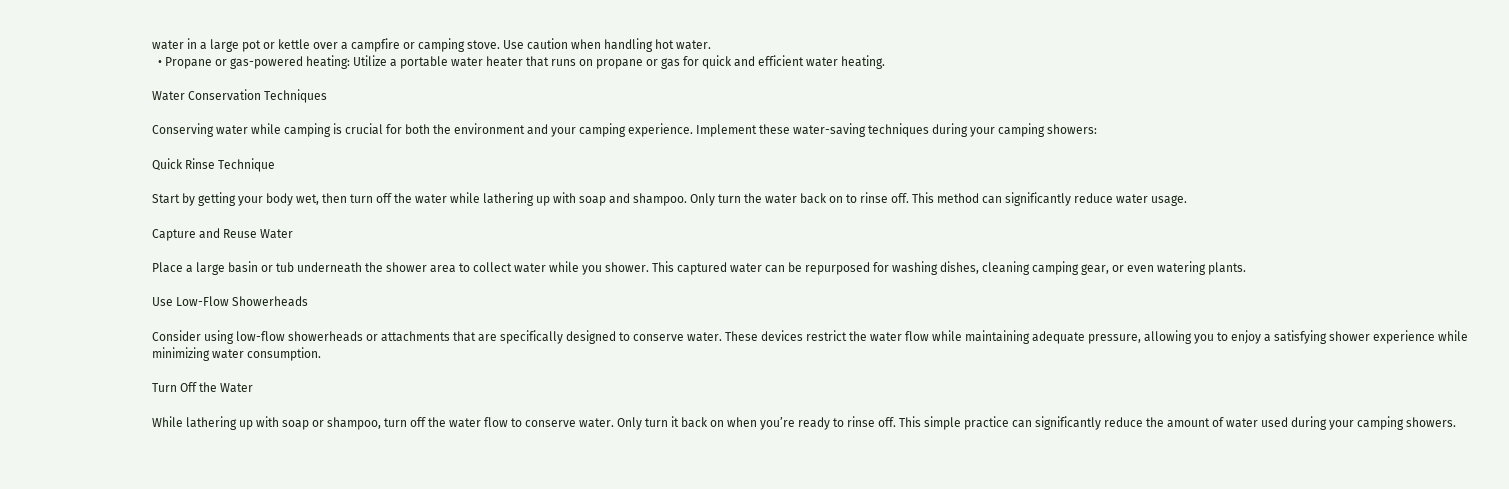water in a large pot or kettle over a campfire or camping stove. Use caution when handling hot water.
  • Propane or gas-powered heating: Utilize a portable water heater that runs on propane or gas for quick and efficient water heating.

Water Conservation Techniques

Conserving water while camping is crucial for both the environment and your camping experience. Implement these water-saving techniques during your camping showers:

Quick Rinse Technique

Start by getting your body wet, then turn off the water while lathering up with soap and shampoo. Only turn the water back on to rinse off. This method can significantly reduce water usage.

Capture and Reuse Water

Place a large basin or tub underneath the shower area to collect water while you shower. This captured water can be repurposed for washing dishes, cleaning camping gear, or even watering plants.

Use Low-Flow Showerheads

Consider using low-flow showerheads or attachments that are specifically designed to conserve water. These devices restrict the water flow while maintaining adequate pressure, allowing you to enjoy a satisfying shower experience while minimizing water consumption.

Turn Off the Water

While lathering up with soap or shampoo, turn off the water flow to conserve water. Only turn it back on when you’re ready to rinse off. This simple practice can significantly reduce the amount of water used during your camping showers.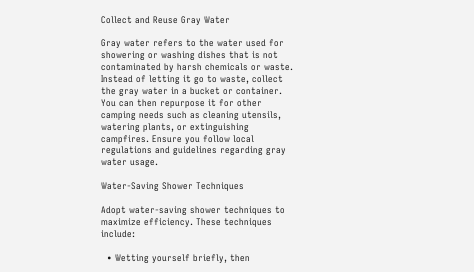Collect and Reuse Gray Water

Gray water refers to the water used for showering or washing dishes that is not contaminated by harsh chemicals or waste. Instead of letting it go to waste, collect the gray water in a bucket or container. You can then repurpose it for other camping needs such as cleaning utensils, watering plants, or extinguishing campfires. Ensure you follow local regulations and guidelines regarding gray water usage.

Water-Saving Shower Techniques

Adopt water-saving shower techniques to maximize efficiency. These techniques include:

  • Wetting yourself briefly, then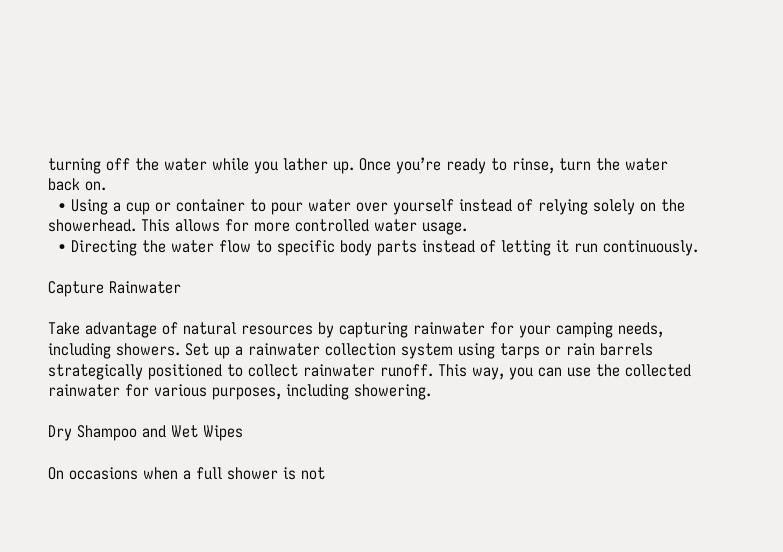turning off the water while you lather up. Once you’re ready to rinse, turn the water back on.
  • Using a cup or container to pour water over yourself instead of relying solely on the showerhead. This allows for more controlled water usage.
  • Directing the water flow to specific body parts instead of letting it run continuously.

Capture Rainwater

Take advantage of natural resources by capturing rainwater for your camping needs, including showers. Set up a rainwater collection system using tarps or rain barrels strategically positioned to collect rainwater runoff. This way, you can use the collected rainwater for various purposes, including showering.

Dry Shampoo and Wet Wipes

On occasions when a full shower is not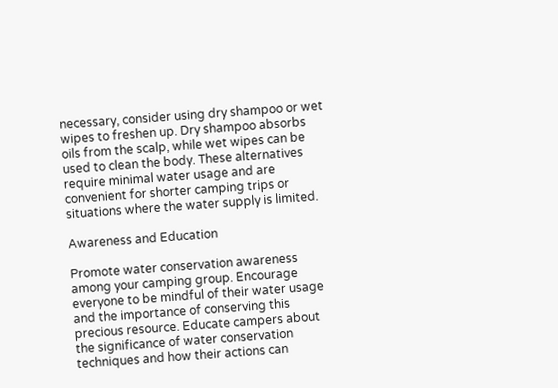necessary, consider using dry shampoo or wet wipes to freshen up. Dry shampoo absorbs oils from the scalp, while wet wipes can be used to clean the body. These alternatives require minimal water usage and are convenient for shorter camping trips or situations where the water supply is limited.

Awareness and Education

Promote water conservation awareness among your camping group. Encourage everyone to be mindful of their water usage and the importance of conserving this precious resource. Educate campers about the significance of water conservation techniques and how their actions can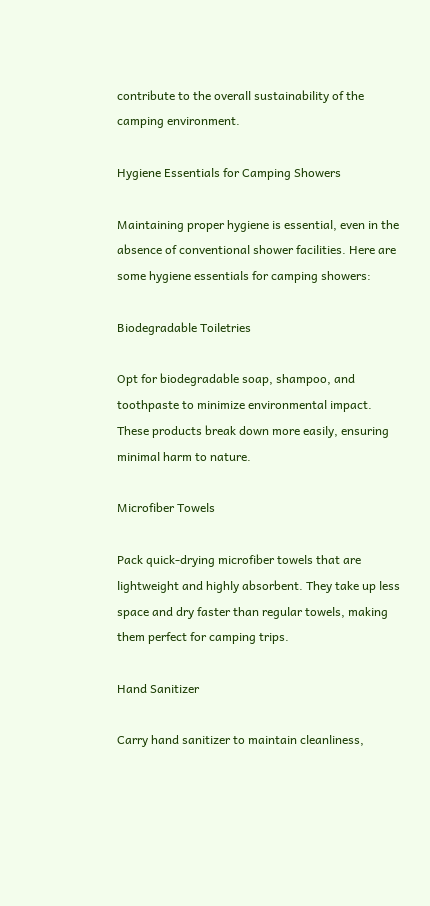contribute to the overall sustainability of the camping environment.

Hygiene Essentials for Camping Showers

Maintaining proper hygiene is essential, even in the absence of conventional shower facilities. Here are some hygiene essentials for camping showers:

Biodegradable Toiletries

Opt for biodegradable soap, shampoo, and toothpaste to minimize environmental impact. These products break down more easily, ensuring minimal harm to nature.

Microfiber Towels

Pack quick-drying microfiber towels that are lightweight and highly absorbent. They take up less space and dry faster than regular towels, making them perfect for camping trips.

Hand Sanitizer

Carry hand sanitizer to maintain cleanliness,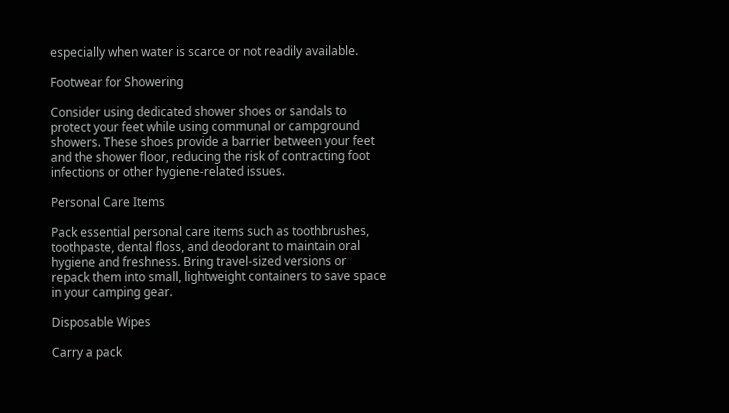especially when water is scarce or not readily available.

Footwear for Showering

Consider using dedicated shower shoes or sandals to protect your feet while using communal or campground showers. These shoes provide a barrier between your feet and the shower floor, reducing the risk of contracting foot infections or other hygiene-related issues.

Personal Care Items

Pack essential personal care items such as toothbrushes, toothpaste, dental floss, and deodorant to maintain oral hygiene and freshness. Bring travel-sized versions or repack them into small, lightweight containers to save space in your camping gear.

Disposable Wipes

Carry a pack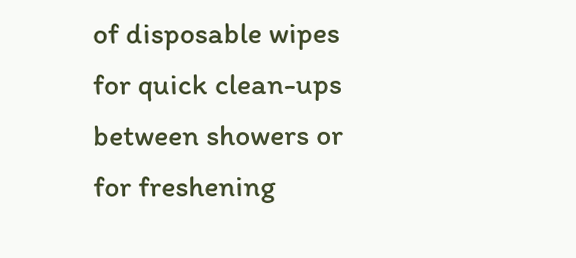of disposable wipes for quick clean-ups between showers or for freshening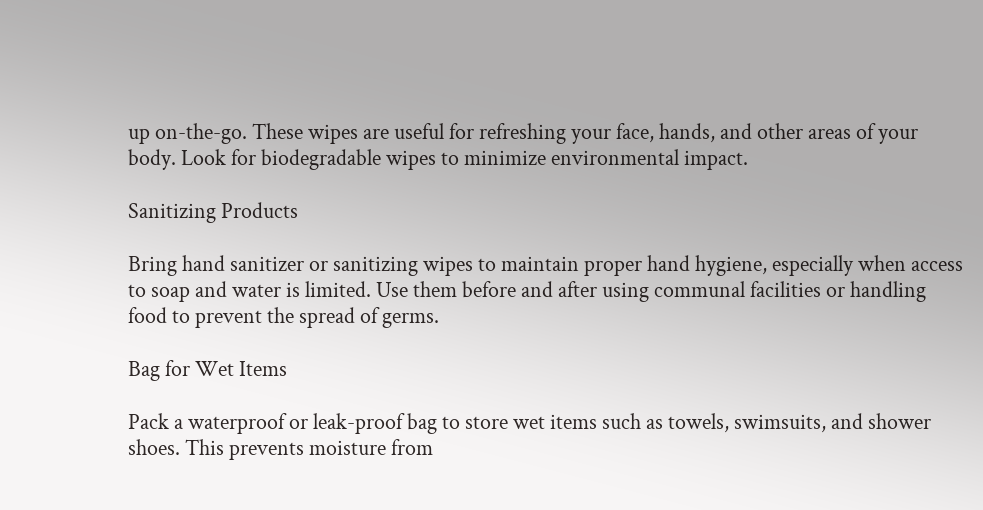up on-the-go. These wipes are useful for refreshing your face, hands, and other areas of your body. Look for biodegradable wipes to minimize environmental impact.

Sanitizing Products

Bring hand sanitizer or sanitizing wipes to maintain proper hand hygiene, especially when access to soap and water is limited. Use them before and after using communal facilities or handling food to prevent the spread of germs.

Bag for Wet Items

Pack a waterproof or leak-proof bag to store wet items such as towels, swimsuits, and shower shoes. This prevents moisture from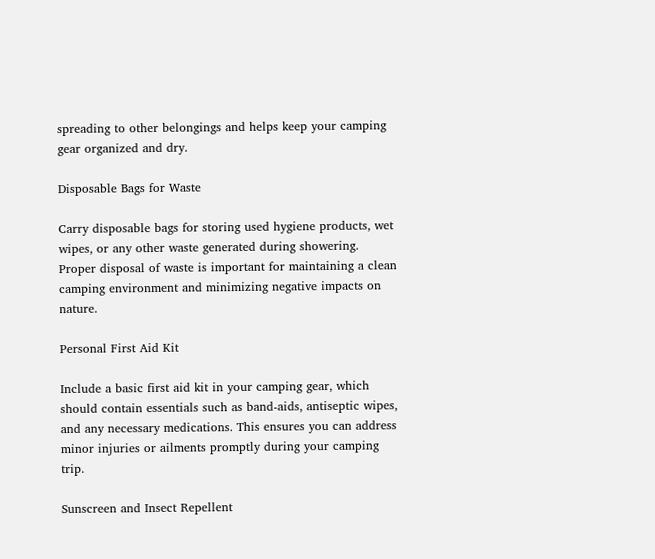spreading to other belongings and helps keep your camping gear organized and dry.

Disposable Bags for Waste

Carry disposable bags for storing used hygiene products, wet wipes, or any other waste generated during showering. Proper disposal of waste is important for maintaining a clean camping environment and minimizing negative impacts on nature.

Personal First Aid Kit

Include a basic first aid kit in your camping gear, which should contain essentials such as band-aids, antiseptic wipes, and any necessary medications. This ensures you can address minor injuries or ailments promptly during your camping trip.

Sunscreen and Insect Repellent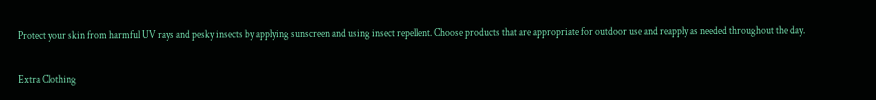Protect your skin from harmful UV rays and pesky insects by applying sunscreen and using insect repellent. Choose products that are appropriate for outdoor use and reapply as needed throughout the day.

Extra Clothing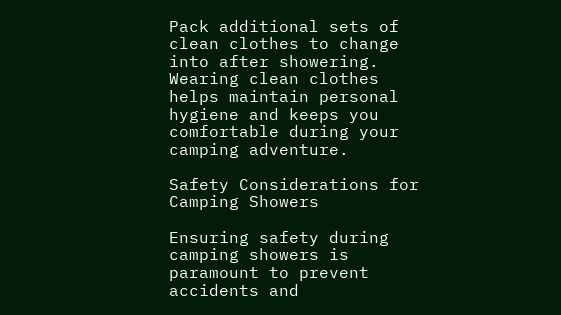Pack additional sets of clean clothes to change into after showering. Wearing clean clothes helps maintain personal hygiene and keeps you comfortable during your camping adventure.

Safety Considerations for Camping Showers

Ensuring safety during camping showers is paramount to prevent accidents and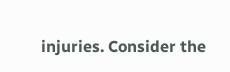injuries. Consider the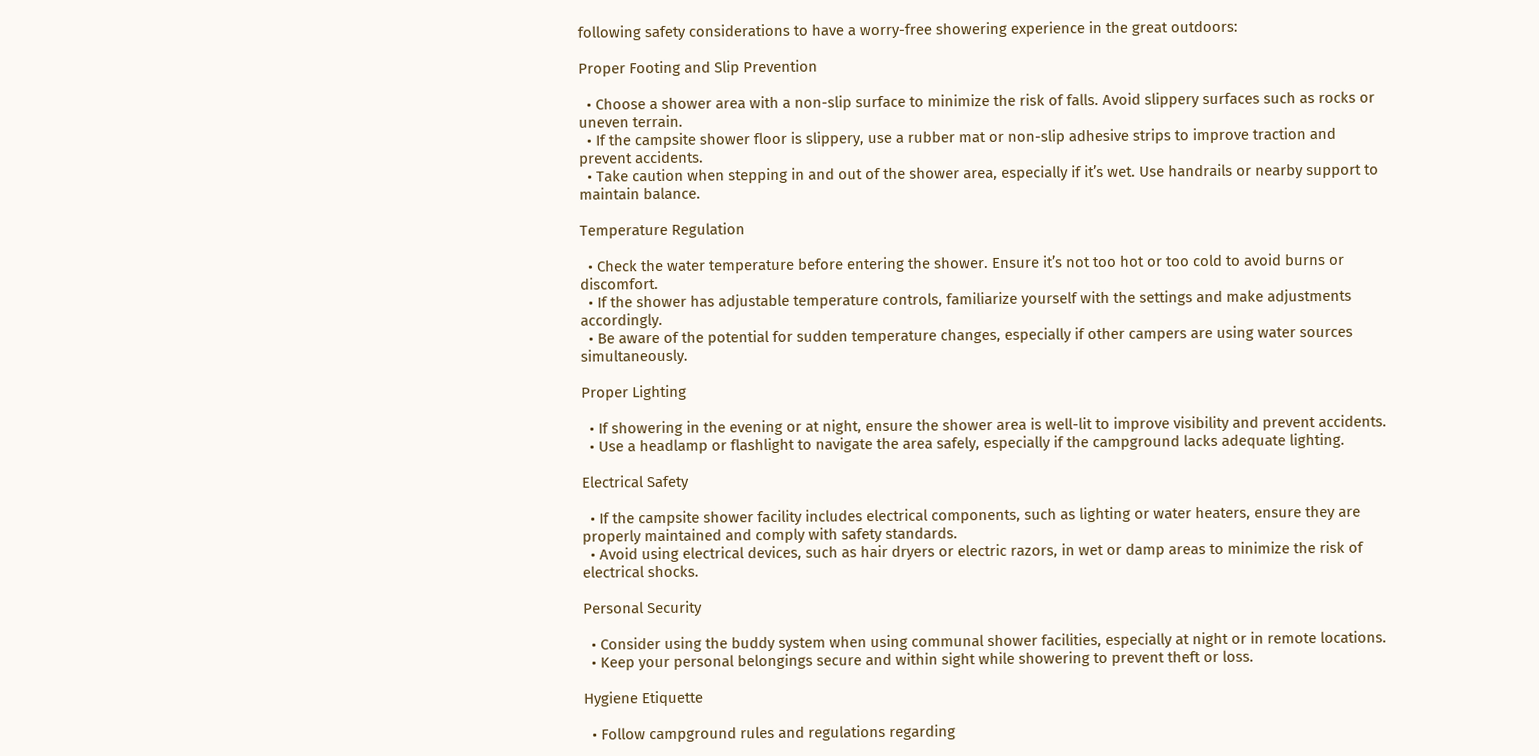following safety considerations to have a worry-free showering experience in the great outdoors:

Proper Footing and Slip Prevention

  • Choose a shower area with a non-slip surface to minimize the risk of falls. Avoid slippery surfaces such as rocks or uneven terrain.
  • If the campsite shower floor is slippery, use a rubber mat or non-slip adhesive strips to improve traction and prevent accidents.
  • Take caution when stepping in and out of the shower area, especially if it’s wet. Use handrails or nearby support to maintain balance.

Temperature Regulation

  • Check the water temperature before entering the shower. Ensure it’s not too hot or too cold to avoid burns or discomfort.
  • If the shower has adjustable temperature controls, familiarize yourself with the settings and make adjustments accordingly.
  • Be aware of the potential for sudden temperature changes, especially if other campers are using water sources simultaneously.

Proper Lighting

  • If showering in the evening or at night, ensure the shower area is well-lit to improve visibility and prevent accidents.
  • Use a headlamp or flashlight to navigate the area safely, especially if the campground lacks adequate lighting.

Electrical Safety

  • If the campsite shower facility includes electrical components, such as lighting or water heaters, ensure they are properly maintained and comply with safety standards.
  • Avoid using electrical devices, such as hair dryers or electric razors, in wet or damp areas to minimize the risk of electrical shocks.

Personal Security

  • Consider using the buddy system when using communal shower facilities, especially at night or in remote locations.
  • Keep your personal belongings secure and within sight while showering to prevent theft or loss.

Hygiene Etiquette

  • Follow campground rules and regulations regarding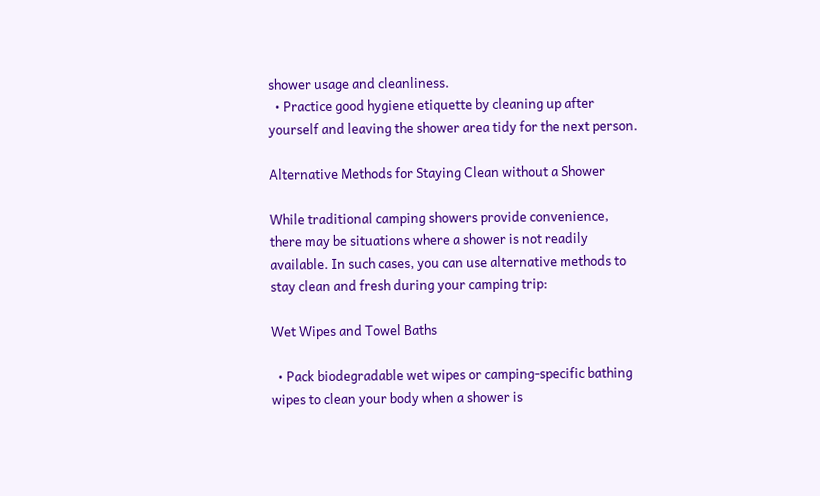shower usage and cleanliness.
  • Practice good hygiene etiquette by cleaning up after yourself and leaving the shower area tidy for the next person.

Alternative Methods for Staying Clean without a Shower

While traditional camping showers provide convenience, there may be situations where a shower is not readily available. In such cases, you can use alternative methods to stay clean and fresh during your camping trip:

Wet Wipes and Towel Baths

  • Pack biodegradable wet wipes or camping-specific bathing wipes to clean your body when a shower is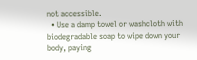not accessible.
  • Use a damp towel or washcloth with biodegradable soap to wipe down your body, paying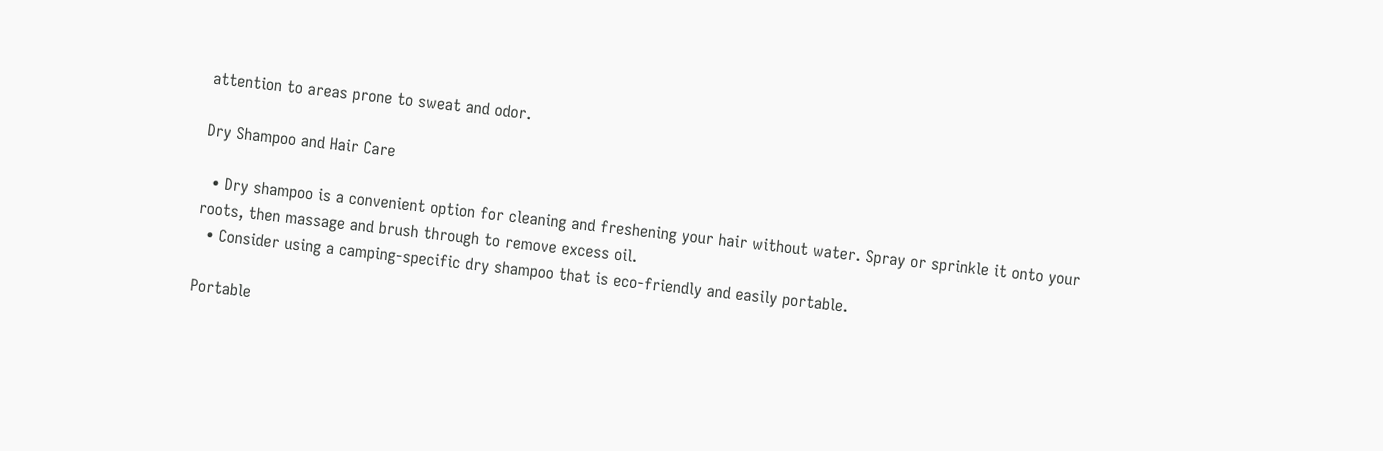attention to areas prone to sweat and odor.

Dry Shampoo and Hair Care

  • Dry shampoo is a convenient option for cleaning and freshening your hair without water. Spray or sprinkle it onto your roots, then massage and brush through to remove excess oil.
  • Consider using a camping-specific dry shampoo that is eco-friendly and easily portable.

Portable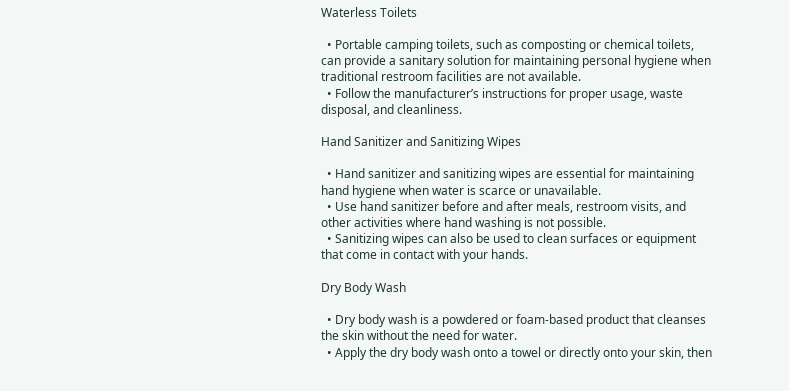Waterless Toilets

  • Portable camping toilets, such as composting or chemical toilets, can provide a sanitary solution for maintaining personal hygiene when traditional restroom facilities are not available.
  • Follow the manufacturer’s instructions for proper usage, waste disposal, and cleanliness.

Hand Sanitizer and Sanitizing Wipes

  • Hand sanitizer and sanitizing wipes are essential for maintaining hand hygiene when water is scarce or unavailable.
  • Use hand sanitizer before and after meals, restroom visits, and other activities where hand washing is not possible.
  • Sanitizing wipes can also be used to clean surfaces or equipment that come in contact with your hands.

Dry Body Wash

  • Dry body wash is a powdered or foam-based product that cleanses the skin without the need for water.
  • Apply the dry body wash onto a towel or directly onto your skin, then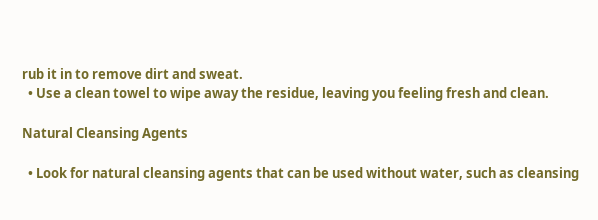rub it in to remove dirt and sweat.
  • Use a clean towel to wipe away the residue, leaving you feeling fresh and clean.

Natural Cleansing Agents

  • Look for natural cleansing agents that can be used without water, such as cleansing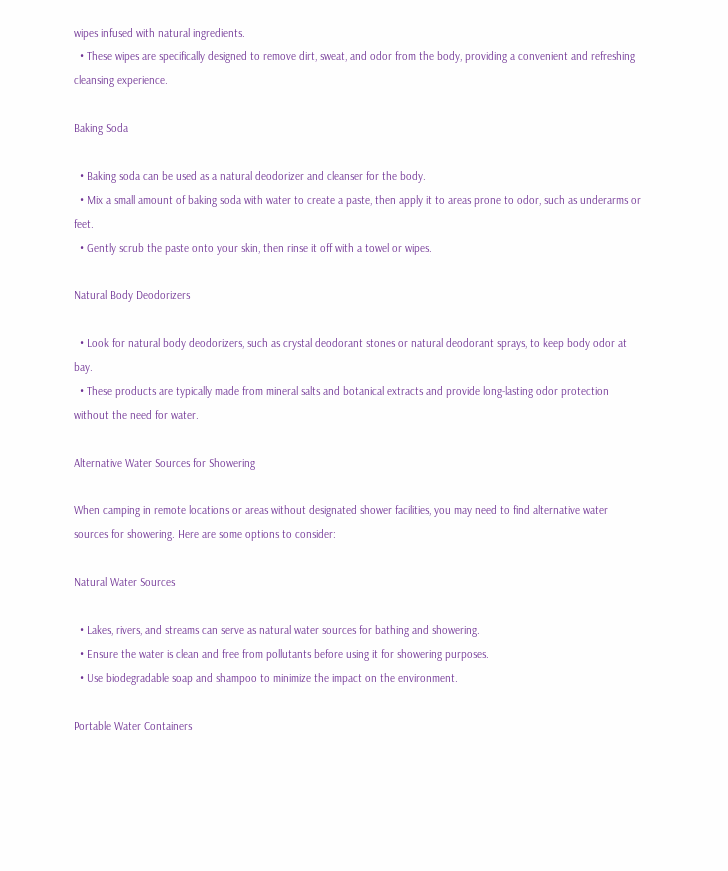wipes infused with natural ingredients.
  • These wipes are specifically designed to remove dirt, sweat, and odor from the body, providing a convenient and refreshing cleansing experience.

Baking Soda

  • Baking soda can be used as a natural deodorizer and cleanser for the body.
  • Mix a small amount of baking soda with water to create a paste, then apply it to areas prone to odor, such as underarms or feet.
  • Gently scrub the paste onto your skin, then rinse it off with a towel or wipes.

Natural Body Deodorizers

  • Look for natural body deodorizers, such as crystal deodorant stones or natural deodorant sprays, to keep body odor at bay.
  • These products are typically made from mineral salts and botanical extracts and provide long-lasting odor protection without the need for water.

Alternative Water Sources for Showering

When camping in remote locations or areas without designated shower facilities, you may need to find alternative water sources for showering. Here are some options to consider:

Natural Water Sources

  • Lakes, rivers, and streams can serve as natural water sources for bathing and showering.
  • Ensure the water is clean and free from pollutants before using it for showering purposes.
  • Use biodegradable soap and shampoo to minimize the impact on the environment.

Portable Water Containers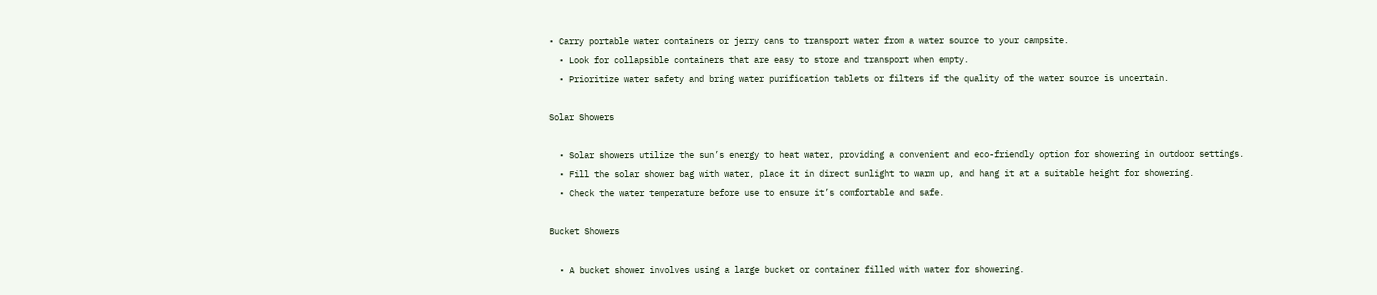• Carry portable water containers or jerry cans to transport water from a water source to your campsite.
  • Look for collapsible containers that are easy to store and transport when empty.
  • Prioritize water safety and bring water purification tablets or filters if the quality of the water source is uncertain.

Solar Showers

  • Solar showers utilize the sun’s energy to heat water, providing a convenient and eco-friendly option for showering in outdoor settings.
  • Fill the solar shower bag with water, place it in direct sunlight to warm up, and hang it at a suitable height for showering.
  • Check the water temperature before use to ensure it’s comfortable and safe.

Bucket Showers

  • A bucket shower involves using a large bucket or container filled with water for showering.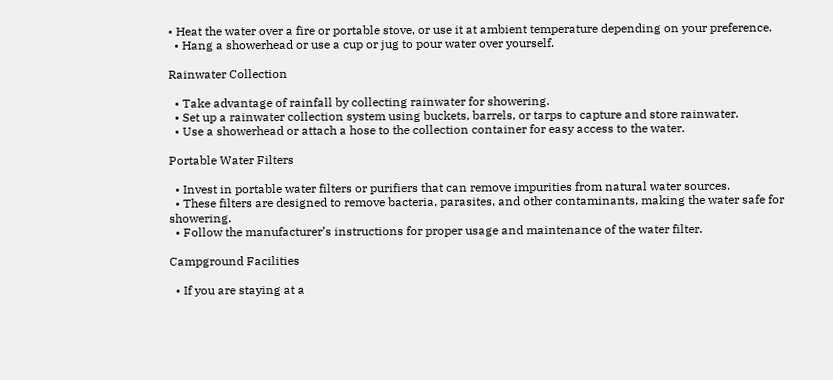• Heat the water over a fire or portable stove, or use it at ambient temperature depending on your preference.
  • Hang a showerhead or use a cup or jug to pour water over yourself.

Rainwater Collection

  • Take advantage of rainfall by collecting rainwater for showering.
  • Set up a rainwater collection system using buckets, barrels, or tarps to capture and store rainwater.
  • Use a showerhead or attach a hose to the collection container for easy access to the water.

Portable Water Filters

  • Invest in portable water filters or purifiers that can remove impurities from natural water sources.
  • These filters are designed to remove bacteria, parasites, and other contaminants, making the water safe for showering.
  • Follow the manufacturer’s instructions for proper usage and maintenance of the water filter.

Campground Facilities

  • If you are staying at a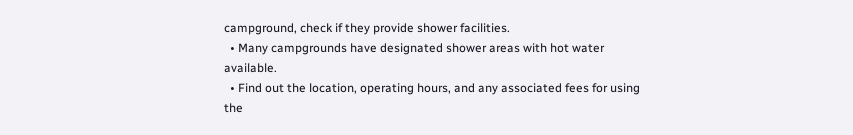campground, check if they provide shower facilities.
  • Many campgrounds have designated shower areas with hot water available.
  • Find out the location, operating hours, and any associated fees for using the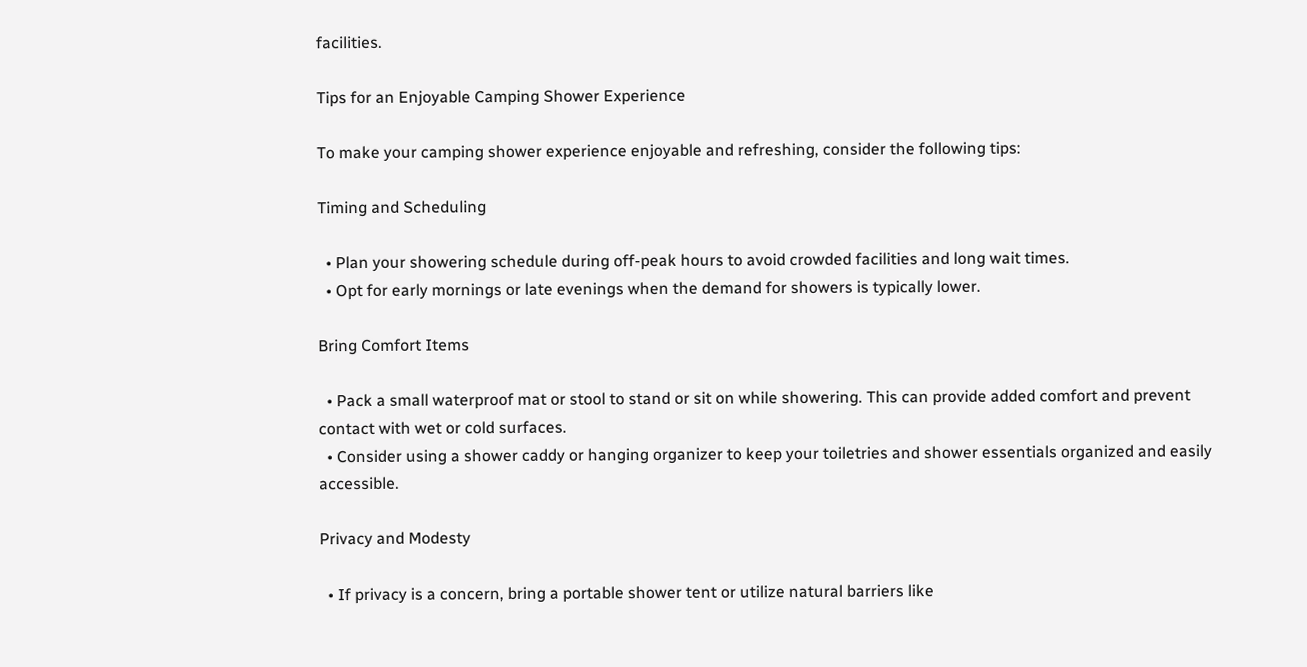facilities.

Tips for an Enjoyable Camping Shower Experience

To make your camping shower experience enjoyable and refreshing, consider the following tips:

Timing and Scheduling

  • Plan your showering schedule during off-peak hours to avoid crowded facilities and long wait times.
  • Opt for early mornings or late evenings when the demand for showers is typically lower.

Bring Comfort Items

  • Pack a small waterproof mat or stool to stand or sit on while showering. This can provide added comfort and prevent contact with wet or cold surfaces.
  • Consider using a shower caddy or hanging organizer to keep your toiletries and shower essentials organized and easily accessible.

Privacy and Modesty

  • If privacy is a concern, bring a portable shower tent or utilize natural barriers like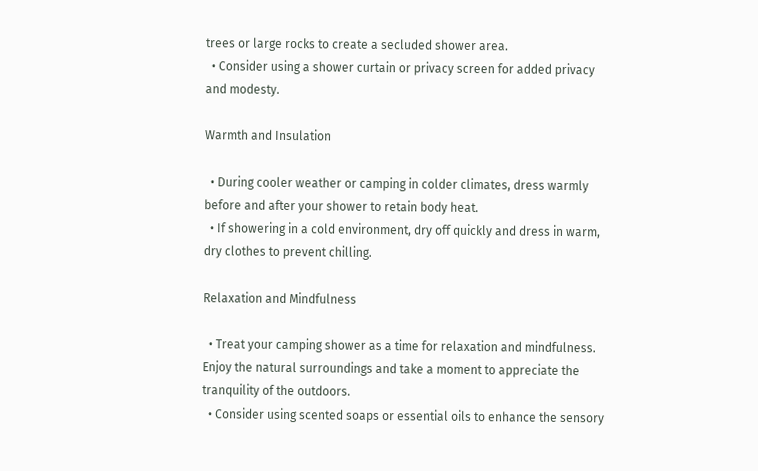trees or large rocks to create a secluded shower area.
  • Consider using a shower curtain or privacy screen for added privacy and modesty.

Warmth and Insulation

  • During cooler weather or camping in colder climates, dress warmly before and after your shower to retain body heat.
  • If showering in a cold environment, dry off quickly and dress in warm, dry clothes to prevent chilling.

Relaxation and Mindfulness

  • Treat your camping shower as a time for relaxation and mindfulness. Enjoy the natural surroundings and take a moment to appreciate the tranquility of the outdoors.
  • Consider using scented soaps or essential oils to enhance the sensory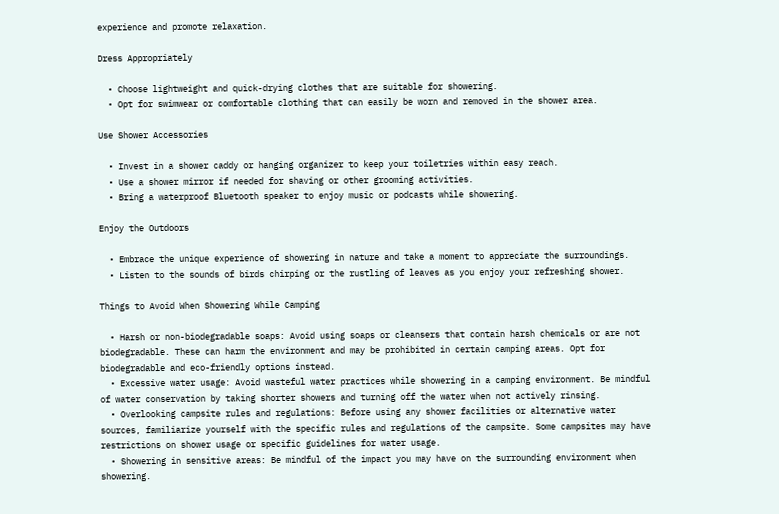experience and promote relaxation.

Dress Appropriately

  • Choose lightweight and quick-drying clothes that are suitable for showering.
  • Opt for swimwear or comfortable clothing that can easily be worn and removed in the shower area.

Use Shower Accessories

  • Invest in a shower caddy or hanging organizer to keep your toiletries within easy reach.
  • Use a shower mirror if needed for shaving or other grooming activities.
  • Bring a waterproof Bluetooth speaker to enjoy music or podcasts while showering.

Enjoy the Outdoors

  • Embrace the unique experience of showering in nature and take a moment to appreciate the surroundings.
  • Listen to the sounds of birds chirping or the rustling of leaves as you enjoy your refreshing shower.

Things to Avoid When Showering While Camping

  • Harsh or non-biodegradable soaps: Avoid using soaps or cleansers that contain harsh chemicals or are not biodegradable. These can harm the environment and may be prohibited in certain camping areas. Opt for biodegradable and eco-friendly options instead.
  • Excessive water usage: Avoid wasteful water practices while showering in a camping environment. Be mindful of water conservation by taking shorter showers and turning off the water when not actively rinsing.
  • Overlooking campsite rules and regulations: Before using any shower facilities or alternative water sources, familiarize yourself with the specific rules and regulations of the campsite. Some campsites may have restrictions on shower usage or specific guidelines for water usage.
  • Showering in sensitive areas: Be mindful of the impact you may have on the surrounding environment when showering.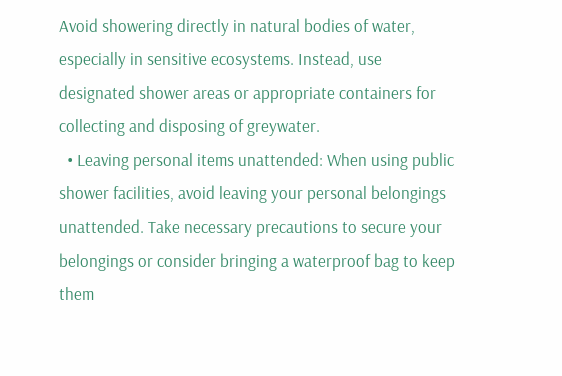Avoid showering directly in natural bodies of water, especially in sensitive ecosystems. Instead, use designated shower areas or appropriate containers for collecting and disposing of greywater.
  • Leaving personal items unattended: When using public shower facilities, avoid leaving your personal belongings unattended. Take necessary precautions to secure your belongings or consider bringing a waterproof bag to keep them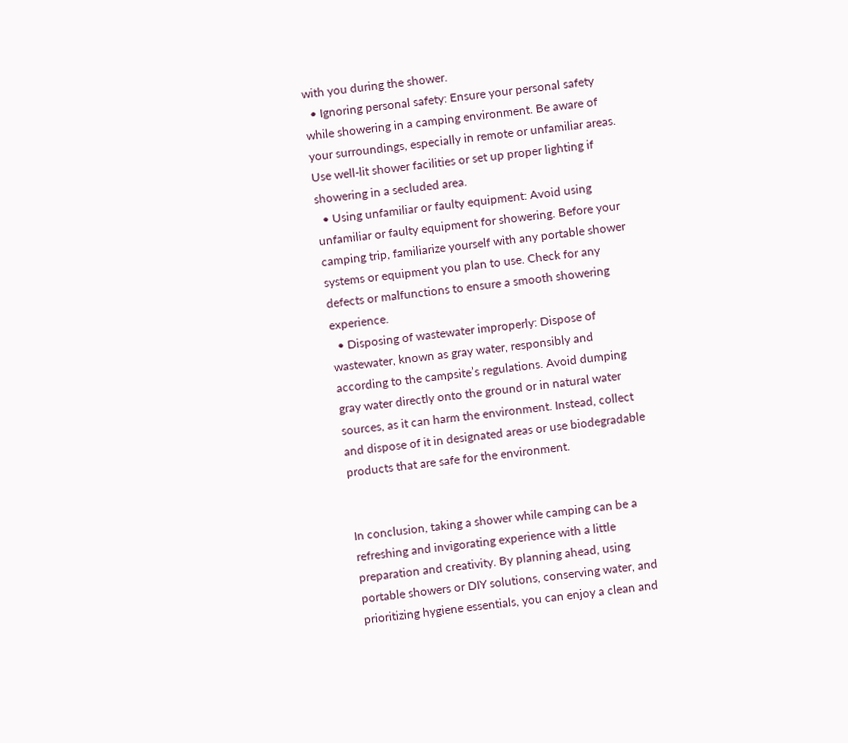with you during the shower.
  • Ignoring personal safety: Ensure your personal safety while showering in a camping environment. Be aware of your surroundings, especially in remote or unfamiliar areas. Use well-lit shower facilities or set up proper lighting if showering in a secluded area.
  • Using unfamiliar or faulty equipment: Avoid using unfamiliar or faulty equipment for showering. Before your camping trip, familiarize yourself with any portable shower systems or equipment you plan to use. Check for any defects or malfunctions to ensure a smooth showering experience.
  • Disposing of wastewater improperly: Dispose of wastewater, known as gray water, responsibly and according to the campsite’s regulations. Avoid dumping gray water directly onto the ground or in natural water sources, as it can harm the environment. Instead, collect and dispose of it in designated areas or use biodegradable products that are safe for the environment.


In conclusion, taking a shower while camping can be a refreshing and invigorating experience with a little preparation and creativity. By planning ahead, using portable showers or DIY solutions, conserving water, and prioritizing hygiene essentials, you can enjoy a clean and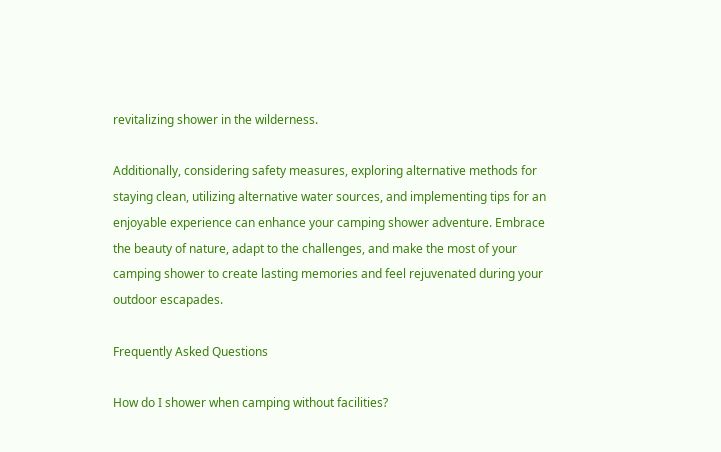revitalizing shower in the wilderness.

Additionally, considering safety measures, exploring alternative methods for staying clean, utilizing alternative water sources, and implementing tips for an enjoyable experience can enhance your camping shower adventure. Embrace the beauty of nature, adapt to the challenges, and make the most of your camping shower to create lasting memories and feel rejuvenated during your outdoor escapades.

Frequently Asked Questions

How do I shower when camping without facilities?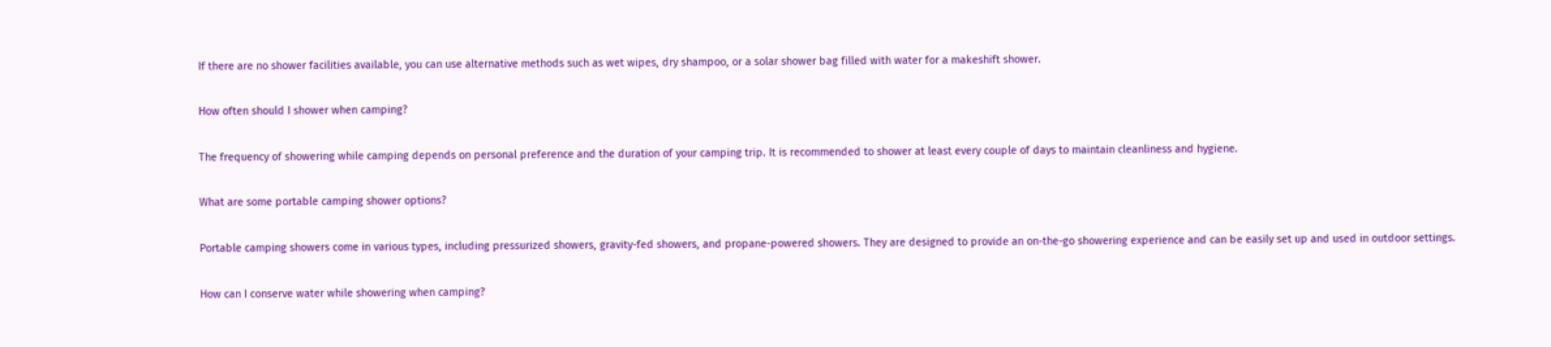If there are no shower facilities available, you can use alternative methods such as wet wipes, dry shampoo, or a solar shower bag filled with water for a makeshift shower.

How often should I shower when camping?

The frequency of showering while camping depends on personal preference and the duration of your camping trip. It is recommended to shower at least every couple of days to maintain cleanliness and hygiene.

What are some portable camping shower options?

Portable camping showers come in various types, including pressurized showers, gravity-fed showers, and propane-powered showers. They are designed to provide an on-the-go showering experience and can be easily set up and used in outdoor settings.

How can I conserve water while showering when camping?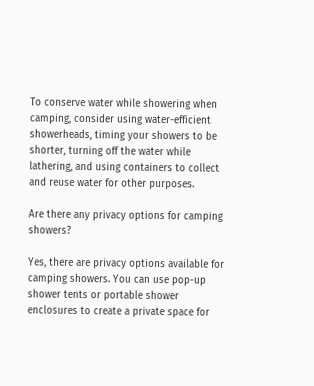To conserve water while showering when camping, consider using water-efficient showerheads, timing your showers to be shorter, turning off the water while lathering, and using containers to collect and reuse water for other purposes.

Are there any privacy options for camping showers?

Yes, there are privacy options available for camping showers. You can use pop-up shower tents or portable shower enclosures to create a private space for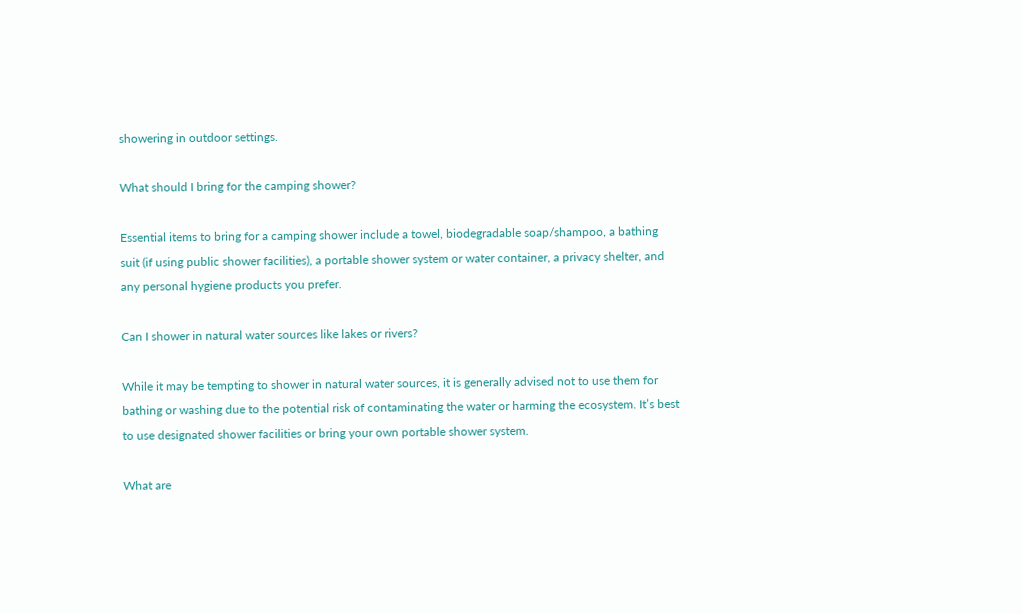showering in outdoor settings.

What should I bring for the camping shower?

Essential items to bring for a camping shower include a towel, biodegradable soap/shampoo, a bathing suit (if using public shower facilities), a portable shower system or water container, a privacy shelter, and any personal hygiene products you prefer.

Can I shower in natural water sources like lakes or rivers?

While it may be tempting to shower in natural water sources, it is generally advised not to use them for bathing or washing due to the potential risk of contaminating the water or harming the ecosystem. It’s best to use designated shower facilities or bring your own portable shower system.

What are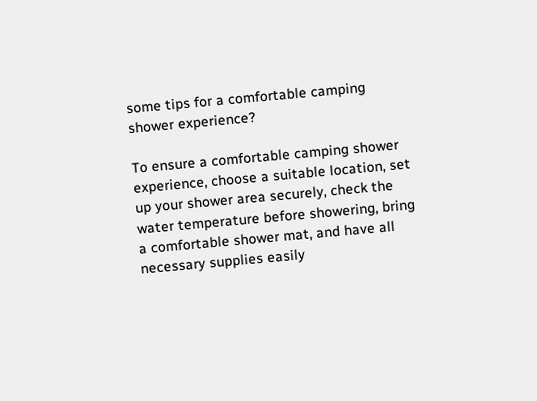some tips for a comfortable camping shower experience?

To ensure a comfortable camping shower experience, choose a suitable location, set up your shower area securely, check the water temperature before showering, bring a comfortable shower mat, and have all necessary supplies easily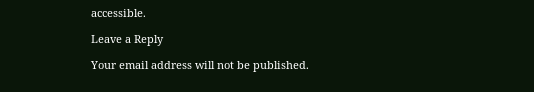accessible.

Leave a Reply

Your email address will not be published.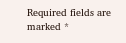Required fields are marked *